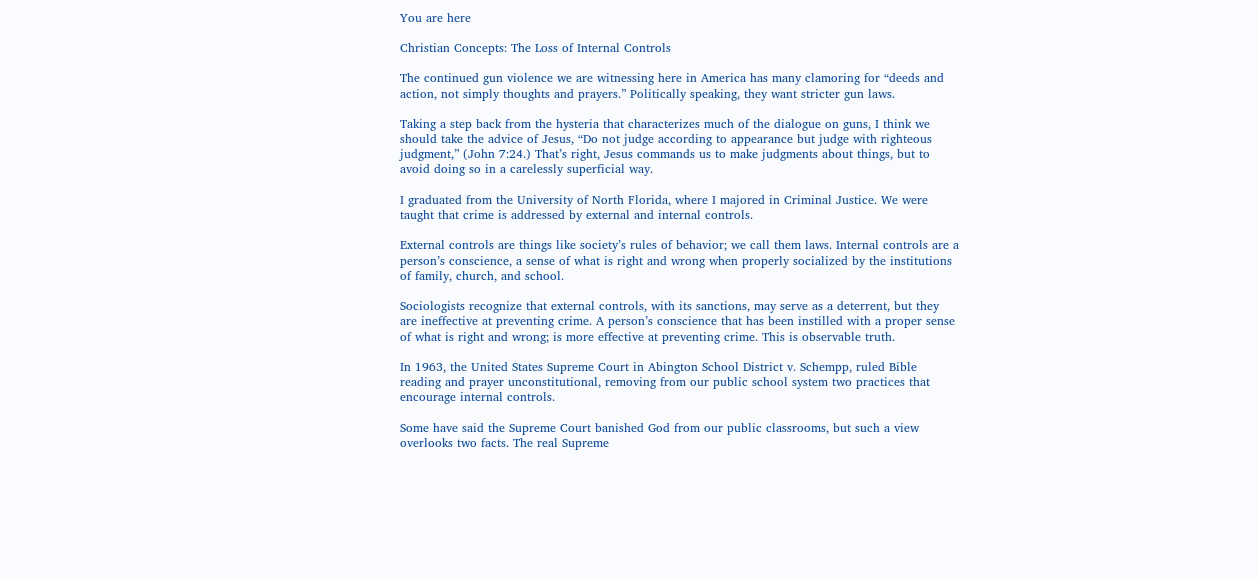You are here

Christian Concepts: The Loss of Internal Controls

The continued gun violence we are witnessing here in America has many clamoring for “deeds and action, not simply thoughts and prayers.” Politically speaking, they want stricter gun laws.

Taking a step back from the hysteria that characterizes much of the dialogue on guns, I think we should take the advice of Jesus, “Do not judge according to appearance but judge with righteous judgment,” (John 7:24.) That’s right, Jesus commands us to make judgments about things, but to avoid doing so in a carelessly superficial way.

I graduated from the University of North Florida, where I majored in Criminal Justice. We were taught that crime is addressed by external and internal controls.

External controls are things like society’s rules of behavior; we call them laws. Internal controls are a person’s conscience, a sense of what is right and wrong when properly socialized by the institutions of family, church, and school.

Sociologists recognize that external controls, with its sanctions, may serve as a deterrent, but they are ineffective at preventing crime. A person’s conscience that has been instilled with a proper sense of what is right and wrong; is more effective at preventing crime. This is observable truth.

In 1963, the United States Supreme Court in Abington School District v. Schempp, ruled Bible reading and prayer unconstitutional, removing from our public school system two practices that encourage internal controls.

Some have said the Supreme Court banished God from our public classrooms, but such a view overlooks two facts. The real Supreme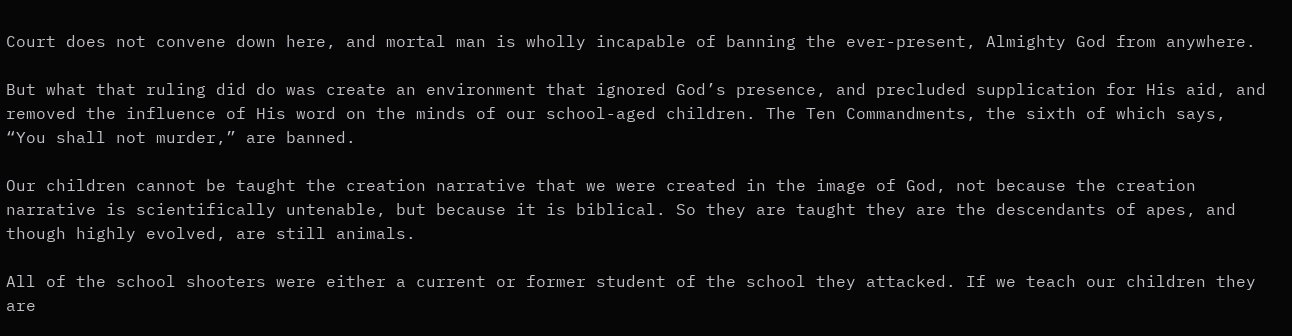Court does not convene down here, and mortal man is wholly incapable of banning the ever-present, Almighty God from anywhere.

But what that ruling did do was create an environment that ignored God’s presence, and precluded supplication for His aid, and removed the influence of His word on the minds of our school-aged children. The Ten Commandments, the sixth of which says, “You shall not murder,” are banned.

Our children cannot be taught the creation narrative that we were created in the image of God, not because the creation narrative is scientifically untenable, but because it is biblical. So they are taught they are the descendants of apes, and though highly evolved, are still animals.

All of the school shooters were either a current or former student of the school they attacked. If we teach our children they are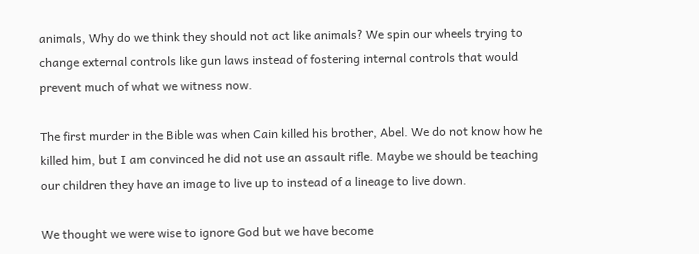animals, Why do we think they should not act like animals? We spin our wheels trying to change external controls like gun laws instead of fostering internal controls that would prevent much of what we witness now.

The first murder in the Bible was when Cain killed his brother, Abel. We do not know how he killed him, but I am convinced he did not use an assault rifle. Maybe we should be teaching our children they have an image to live up to instead of a lineage to live down.

We thought we were wise to ignore God but we have become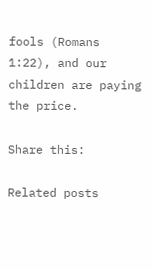fools (Romans 1:22), and our children are paying the price.

Share this:

Related posts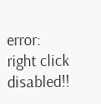error: right click disabled!!